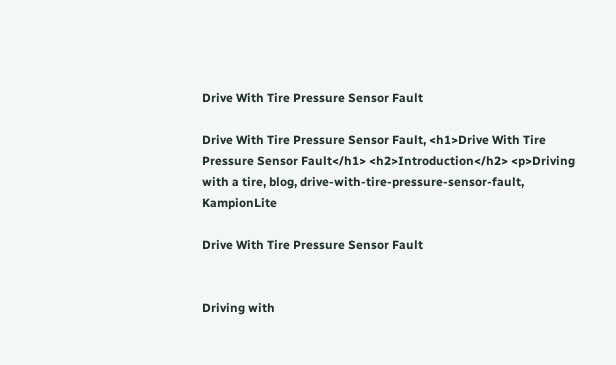Drive With Tire Pressure Sensor Fault

Drive With Tire Pressure Sensor Fault, <h1>Drive With Tire Pressure Sensor Fault</h1> <h2>Introduction</h2> <p>Driving with a tire, blog, drive-with-tire-pressure-sensor-fault, KampionLite

Drive With Tire Pressure Sensor Fault


Driving with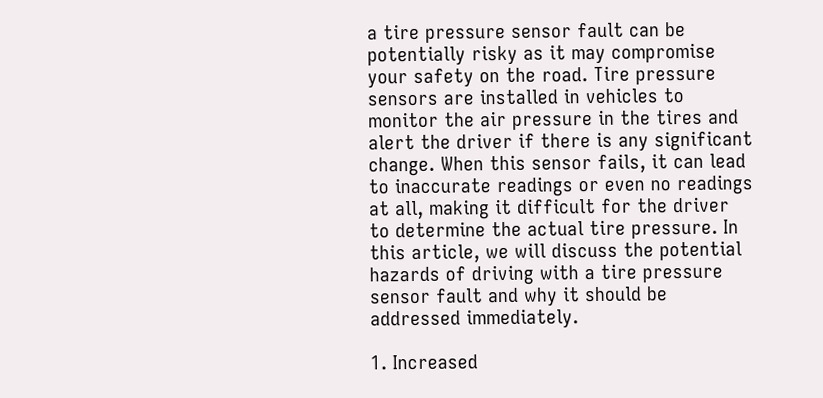a tire pressure sensor fault can be potentially risky as it may compromise your safety on the road. Tire pressure sensors are installed in vehicles to monitor the air pressure in the tires and alert the driver if there is any significant change. When this sensor fails, it can lead to inaccurate readings or even no readings at all, making it difficult for the driver to determine the actual tire pressure. In this article, we will discuss the potential hazards of driving with a tire pressure sensor fault and why it should be addressed immediately.

1. Increased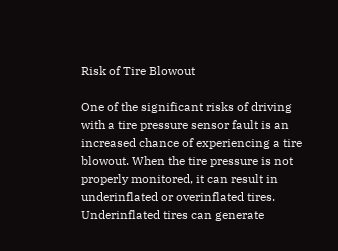Risk of Tire Blowout

One of the significant risks of driving with a tire pressure sensor fault is an increased chance of experiencing a tire blowout. When the tire pressure is not properly monitored, it can result in underinflated or overinflated tires. Underinflated tires can generate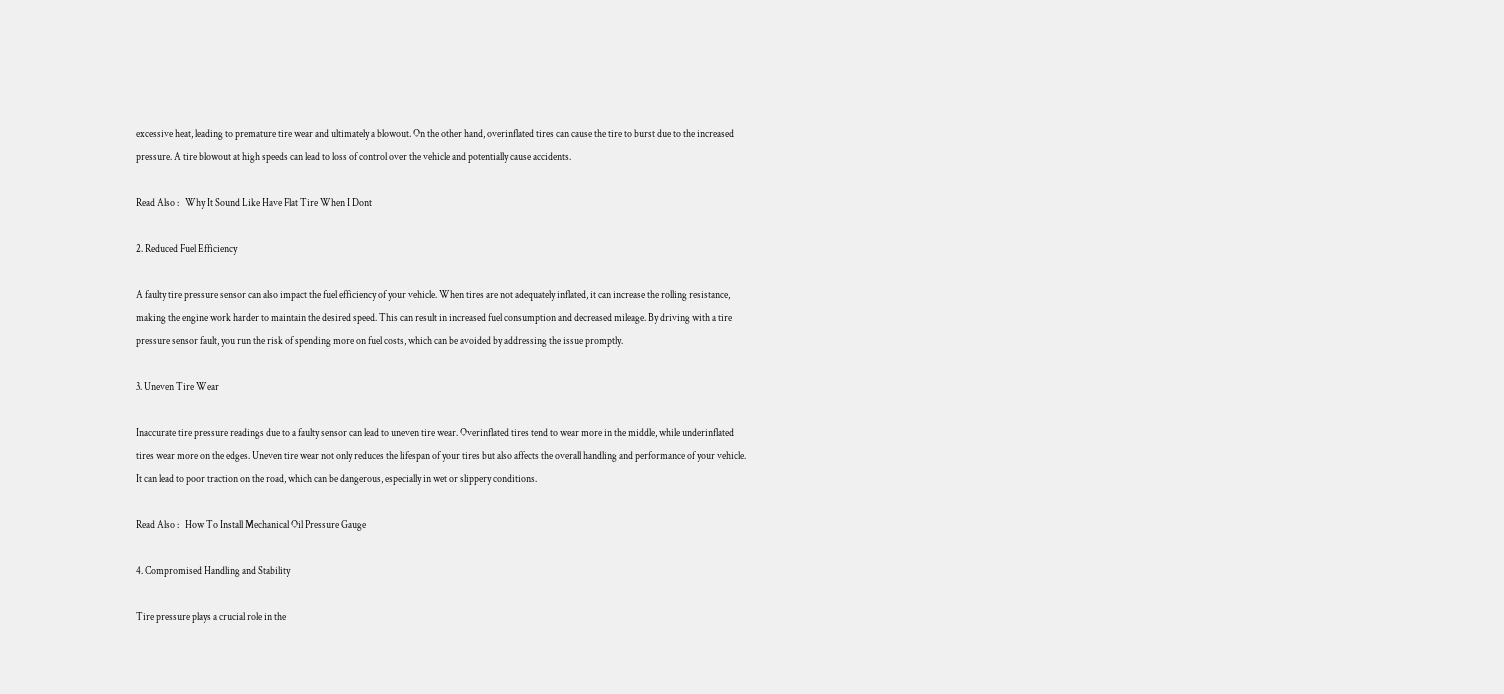excessive heat, leading to premature tire wear and ultimately a blowout. On the other hand, overinflated tires can cause the tire to burst due to the increased pressure. A tire blowout at high speeds can lead to loss of control over the vehicle and potentially cause accidents.

Read Also :   Why It Sound Like Have Flat Tire When I Dont

2. Reduced Fuel Efficiency

A faulty tire pressure sensor can also impact the fuel efficiency of your vehicle. When tires are not adequately inflated, it can increase the rolling resistance, making the engine work harder to maintain the desired speed. This can result in increased fuel consumption and decreased mileage. By driving with a tire pressure sensor fault, you run the risk of spending more on fuel costs, which can be avoided by addressing the issue promptly.

3. Uneven Tire Wear

Inaccurate tire pressure readings due to a faulty sensor can lead to uneven tire wear. Overinflated tires tend to wear more in the middle, while underinflated tires wear more on the edges. Uneven tire wear not only reduces the lifespan of your tires but also affects the overall handling and performance of your vehicle. It can lead to poor traction on the road, which can be dangerous, especially in wet or slippery conditions.

Read Also :   How To Install Mechanical Oil Pressure Gauge

4. Compromised Handling and Stability

Tire pressure plays a crucial role in the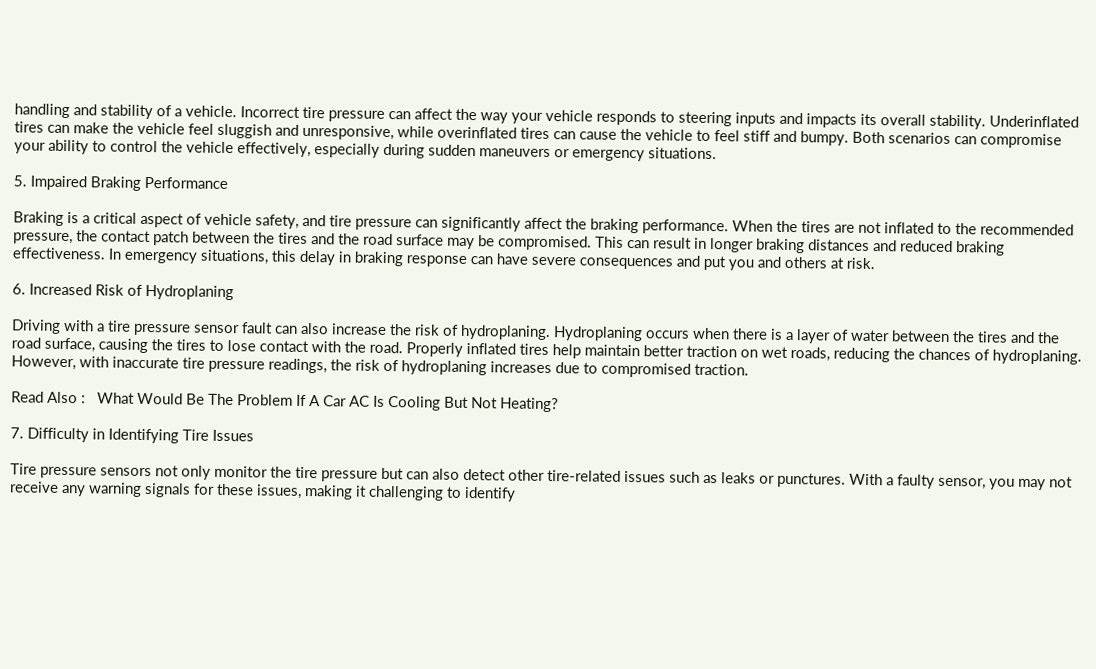handling and stability of a vehicle. Incorrect tire pressure can affect the way your vehicle responds to steering inputs and impacts its overall stability. Underinflated tires can make the vehicle feel sluggish and unresponsive, while overinflated tires can cause the vehicle to feel stiff and bumpy. Both scenarios can compromise your ability to control the vehicle effectively, especially during sudden maneuvers or emergency situations.

5. Impaired Braking Performance

Braking is a critical aspect of vehicle safety, and tire pressure can significantly affect the braking performance. When the tires are not inflated to the recommended pressure, the contact patch between the tires and the road surface may be compromised. This can result in longer braking distances and reduced braking effectiveness. In emergency situations, this delay in braking response can have severe consequences and put you and others at risk.

6. Increased Risk of Hydroplaning

Driving with a tire pressure sensor fault can also increase the risk of hydroplaning. Hydroplaning occurs when there is a layer of water between the tires and the road surface, causing the tires to lose contact with the road. Properly inflated tires help maintain better traction on wet roads, reducing the chances of hydroplaning. However, with inaccurate tire pressure readings, the risk of hydroplaning increases due to compromised traction.

Read Also :   What Would Be The Problem If A Car AC Is Cooling But Not Heating?

7. Difficulty in Identifying Tire Issues

Tire pressure sensors not only monitor the tire pressure but can also detect other tire-related issues such as leaks or punctures. With a faulty sensor, you may not receive any warning signals for these issues, making it challenging to identify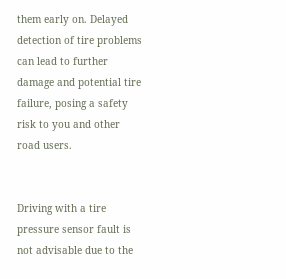them early on. Delayed detection of tire problems can lead to further damage and potential tire failure, posing a safety risk to you and other road users.


Driving with a tire pressure sensor fault is not advisable due to the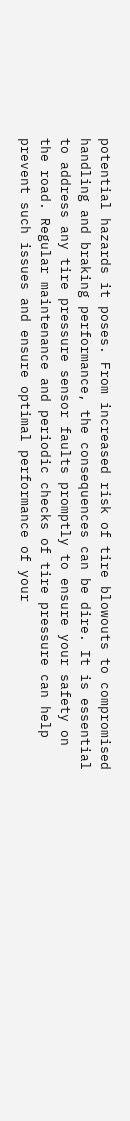potential hazards it poses. From increased risk of tire blowouts to compromised handling and braking performance, the consequences can be dire. It is essential to address any tire pressure sensor faults promptly to ensure your safety on the road. Regular maintenance and periodic checks of tire pressure can help prevent such issues and ensure optimal performance of your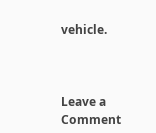vehicle.



Leave a Comment